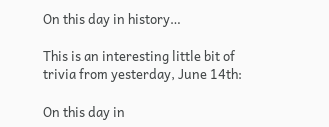On this day in history…

This is an interesting little bit of trivia from yesterday, June 14th:

On this day in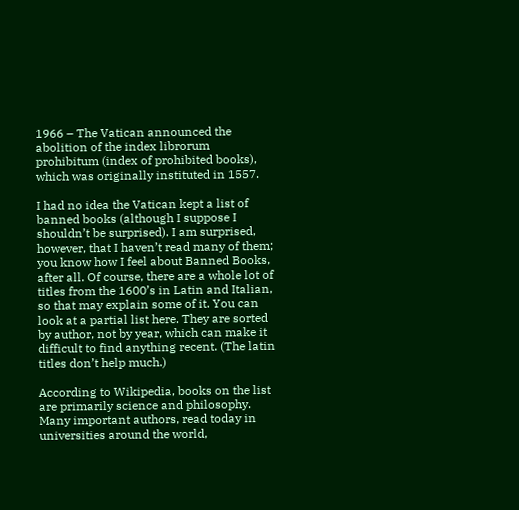1966 – The Vatican announced the abolition of the index librorum prohibitum (index of prohibited books), which was originally instituted in 1557.

I had no idea the Vatican kept a list of banned books (although I suppose I shouldn’t be surprised). I am surprised, however, that I haven’t read many of them; you know how I feel about Banned Books, after all. Of course, there are a whole lot of titles from the 1600’s in Latin and Italian, so that may explain some of it. You can look at a partial list here. They are sorted by author, not by year, which can make it difficult to find anything recent. (The latin titles don’t help much.)

According to Wikipedia, books on the list are primarily science and philosophy. Many important authors, read today in universities around the world,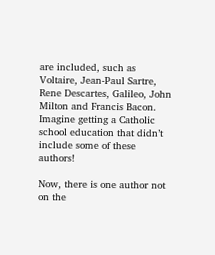are included, such as Voltaire, Jean-Paul Sartre, Rene Descartes, Galileo, John Milton and Francis Bacon. Imagine getting a Catholic school education that didn’t include some of these authors!

Now, there is one author not on the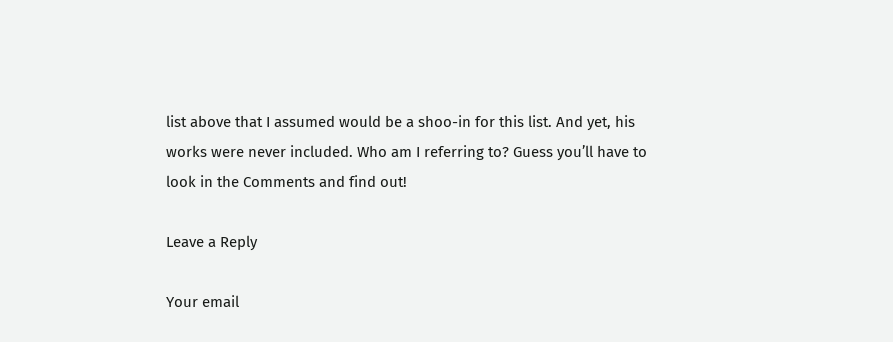list above that I assumed would be a shoo-in for this list. And yet, his works were never included. Who am I referring to? Guess you’ll have to look in the Comments and find out!

Leave a Reply

Your email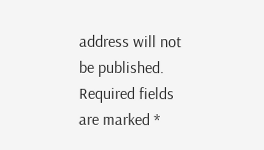address will not be published. Required fields are marked *